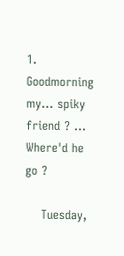1. Goodmorning my... spiky friend ? ... Where'd he go ?

    Tuesday,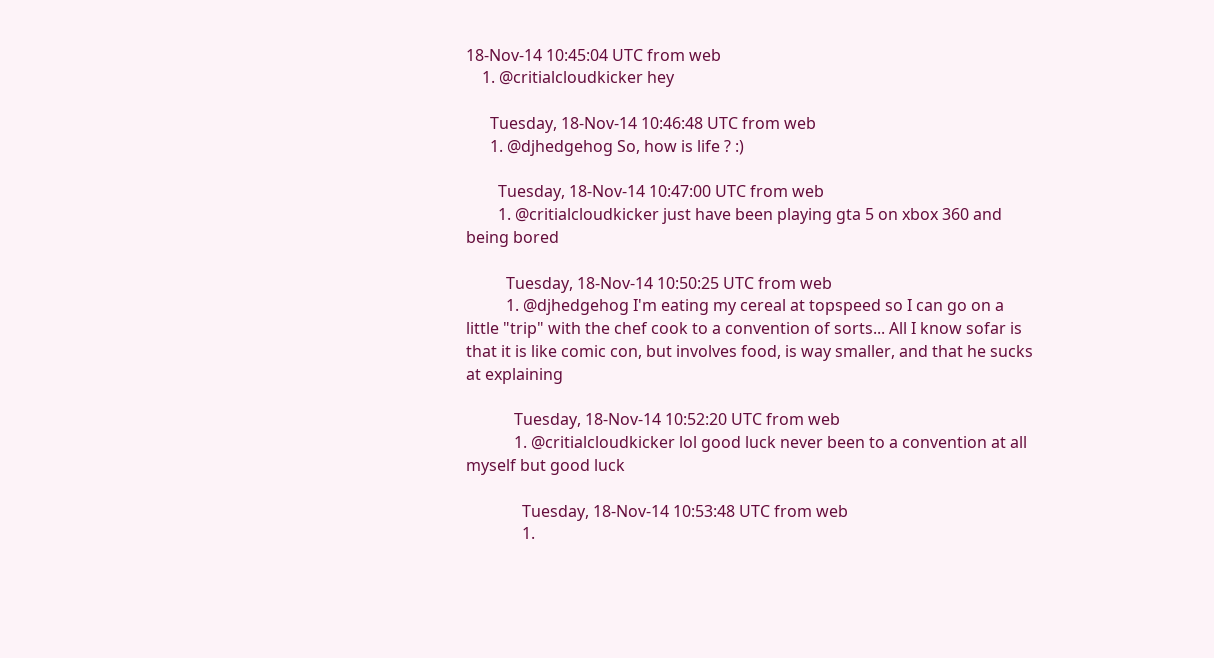18-Nov-14 10:45:04 UTC from web
    1. @critialcloudkicker hey

      Tuesday, 18-Nov-14 10:46:48 UTC from web
      1. @djhedgehog So, how is life ? :)

        Tuesday, 18-Nov-14 10:47:00 UTC from web
        1. @critialcloudkicker just have been playing gta 5 on xbox 360 and being bored

          Tuesday, 18-Nov-14 10:50:25 UTC from web
          1. @djhedgehog I'm eating my cereal at topspeed so I can go on a little "trip" with the chef cook to a convention of sorts... All I know sofar is that it is like comic con, but involves food, is way smaller, and that he sucks at explaining

            Tuesday, 18-Nov-14 10:52:20 UTC from web
            1. @critialcloudkicker lol good luck never been to a convention at all myself but good luck

              Tuesday, 18-Nov-14 10:53:48 UTC from web
              1.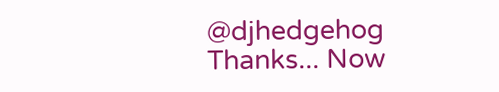@djhedgehog Thanks... Now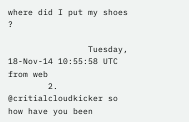where did I put my shoes ?

                Tuesday, 18-Nov-14 10:55:58 UTC from web
        2. @critialcloudkicker so how have you been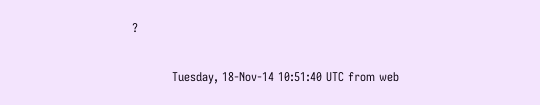?

          Tuesday, 18-Nov-14 10:51:40 UTC from web